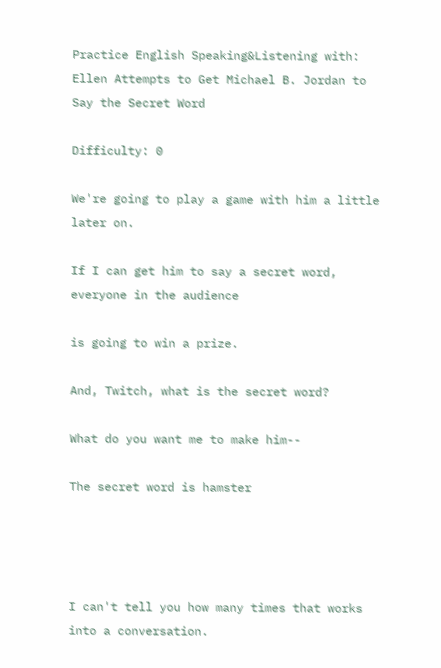Practice English Speaking&Listening with: Ellen Attempts to Get Michael B. Jordan to Say the Secret Word

Difficulty: 0

We're going to play a game with him a little later on.

If I can get him to say a secret word, everyone in the audience

is going to win a prize.

And, Twitch, what is the secret word?

What do you want me to make him--

The secret word is hamster




I can't tell you how many times that works into a conversation.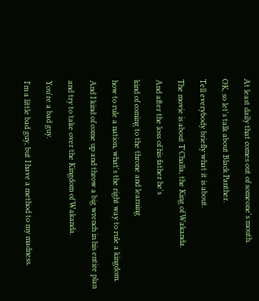At least daily that comes out of someone's mouth.

OK, so let's talk about Black Panther.

Tell everybody briefly what it is about.

The movie is about T'Challa, the King of Wakanda.

And after the loss of his father he's

kind of coming to the throne and learning

how to rule a nation, what's the right way to rule a kingdom.

And I kind of come up and throw a big wrench in his entire plan

and try to take over the Kingdom of Wakanda.

You're a bad guy.

I'm a little bad guy, but I have a method to my madness.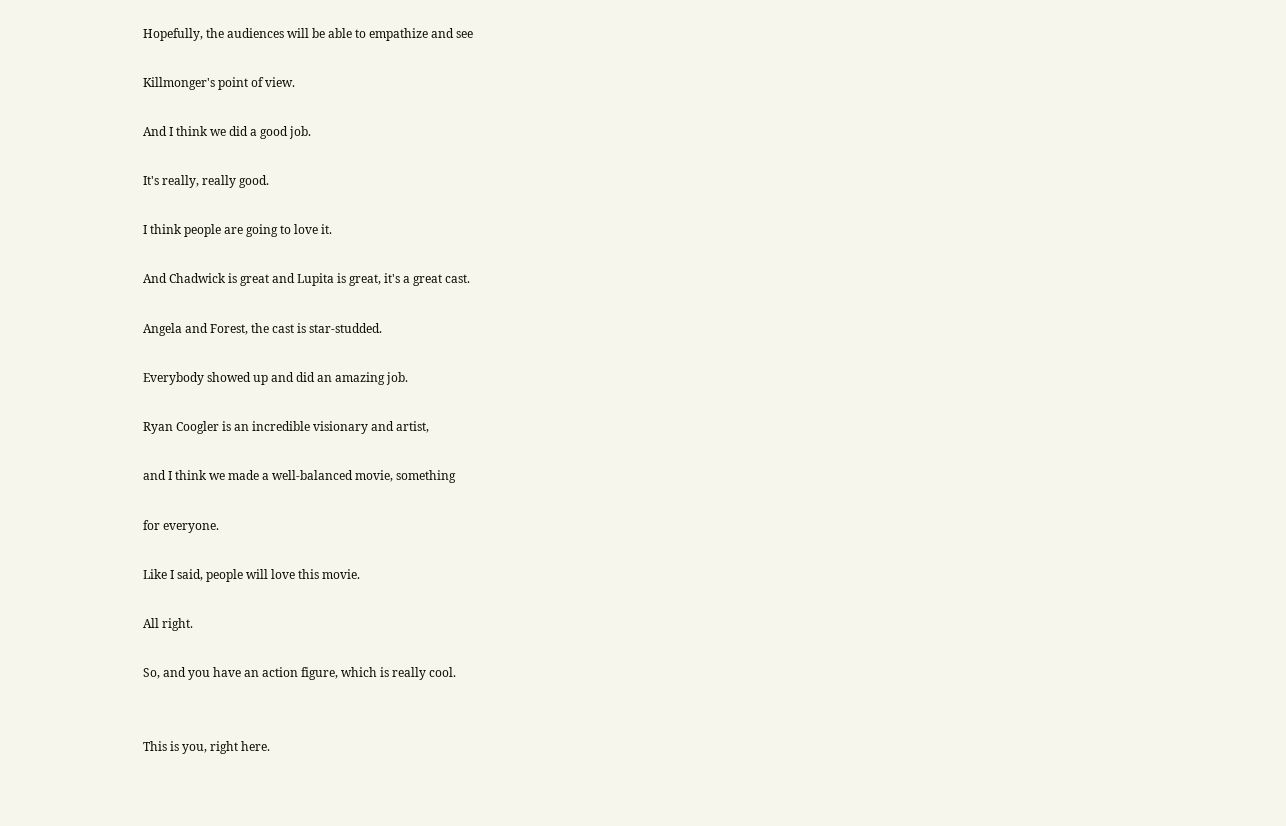Hopefully, the audiences will be able to empathize and see

Killmonger's point of view.

And I think we did a good job.

It's really, really good.

I think people are going to love it.

And Chadwick is great and Lupita is great, it's a great cast.

Angela and Forest, the cast is star-studded.

Everybody showed up and did an amazing job.

Ryan Coogler is an incredible visionary and artist,

and I think we made a well-balanced movie, something

for everyone.

Like I said, people will love this movie.

All right.

So, and you have an action figure, which is really cool.


This is you, right here.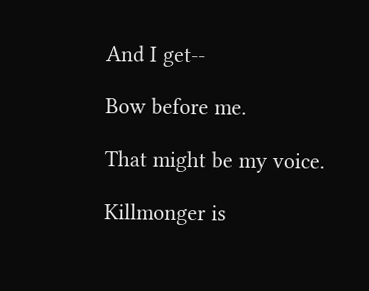And I get--

Bow before me.

That might be my voice.

Killmonger is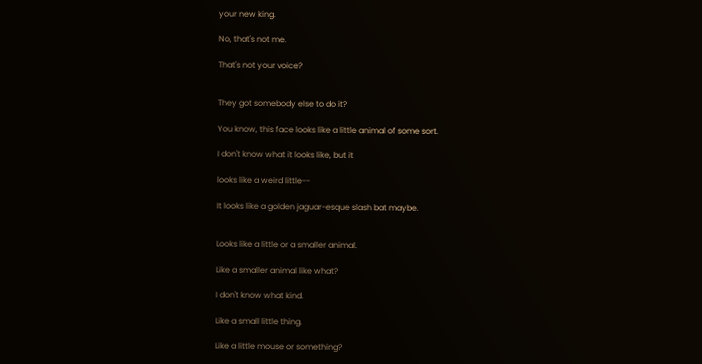your new king.

No, that's not me.

That's not your voice?


They got somebody else to do it?

You know, this face looks like a little animal of some sort.

I don't know what it looks like, but it

looks like a weird little--

It looks like a golden jaguar-esque slash bat maybe.


Looks like a little or a smaller animal.

Like a smaller animal like what?

I don't know what kind.

Like a small little thing.

Like a little mouse or something?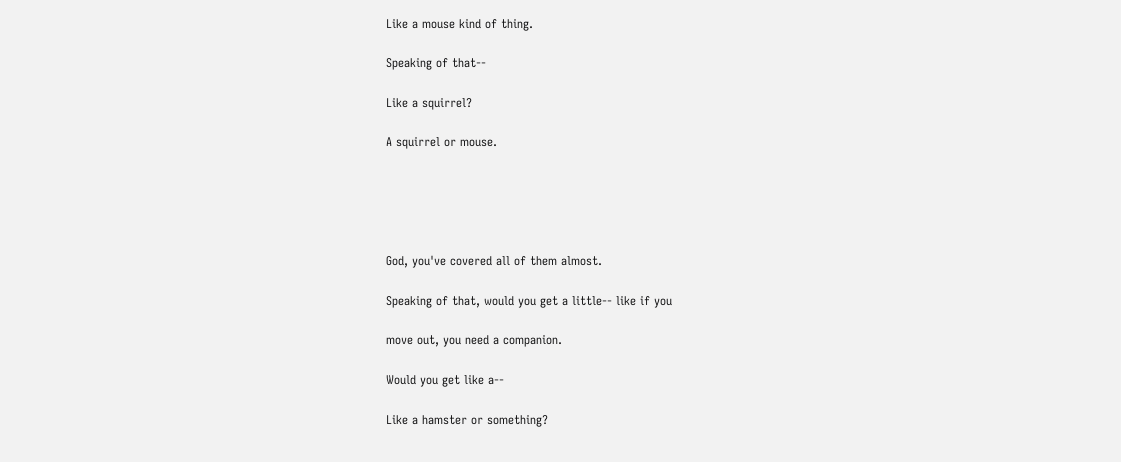Like a mouse kind of thing.

Speaking of that--

Like a squirrel?

A squirrel or mouse.





God, you've covered all of them almost.

Speaking of that, would you get a little-- like if you

move out, you need a companion.

Would you get like a--

Like a hamster or something?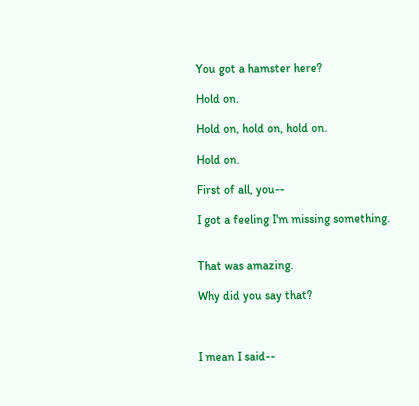You got a hamster here?

Hold on.

Hold on, hold on, hold on.

Hold on.

First of all, you--

I got a feeling I'm missing something.


That was amazing.

Why did you say that?



I mean I said--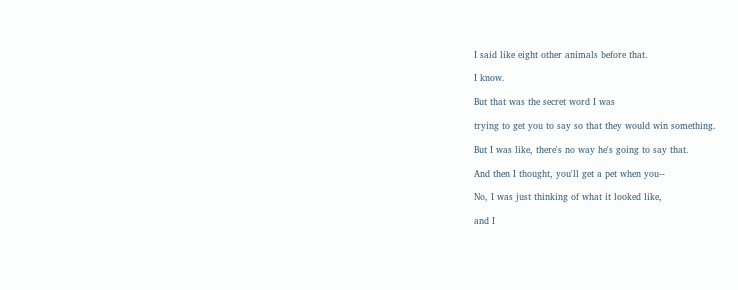I said like eight other animals before that.

I know.

But that was the secret word I was

trying to get you to say so that they would win something.

But I was like, there's no way he's going to say that.

And then I thought, you'll get a pet when you--

No, I was just thinking of what it looked like,

and I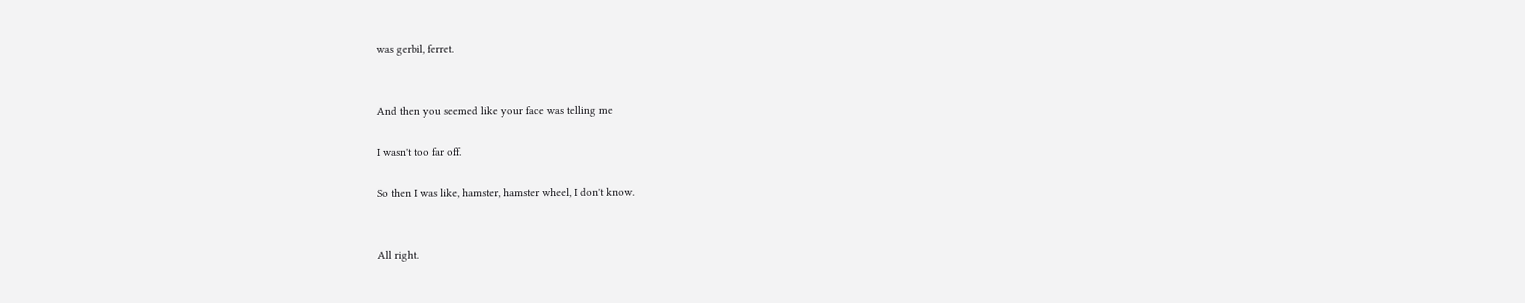was gerbil, ferret.


And then you seemed like your face was telling me

I wasn't too far off.

So then I was like, hamster, hamster wheel, I don't know.


All right.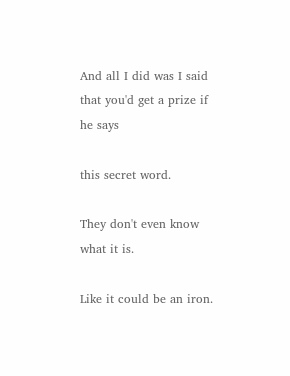And all I did was I said that you'd get a prize if he says

this secret word.

They don't even know what it is.

Like it could be an iron.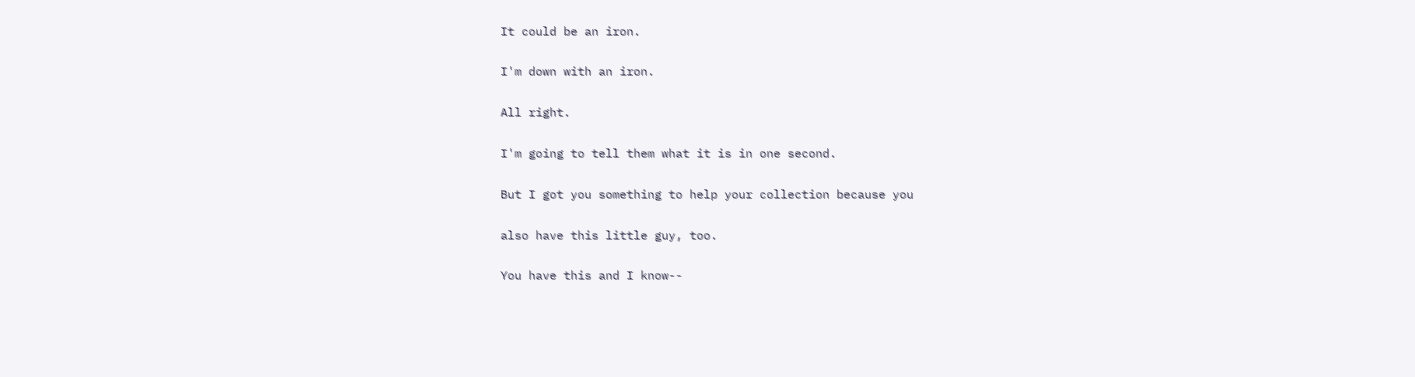It could be an iron.

I'm down with an iron.

All right.

I'm going to tell them what it is in one second.

But I got you something to help your collection because you

also have this little guy, too.

You have this and I know--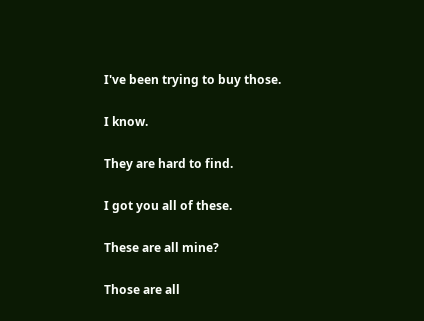I've been trying to buy those.

I know.

They are hard to find.

I got you all of these.

These are all mine?

Those are all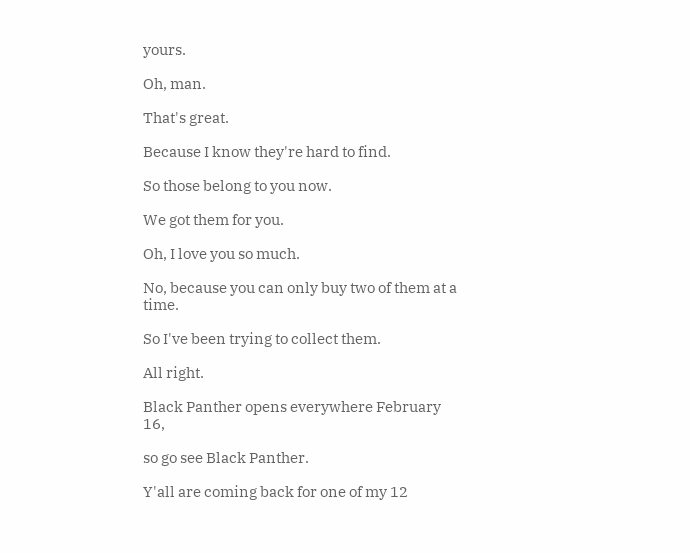yours.

Oh, man.

That's great.

Because I know they're hard to find.

So those belong to you now.

We got them for you.

Oh, I love you so much.

No, because you can only buy two of them at a time.

So I've been trying to collect them.

All right.

Black Panther opens everywhere February 16,

so go see Black Panther.

Y'all are coming back for one of my 12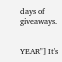days of giveaways.


YEAR"] It's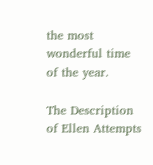the most wonderful time of the year.

The Description of Ellen Attempts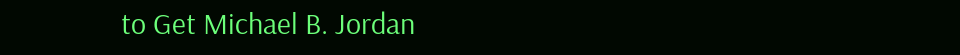to Get Michael B. Jordan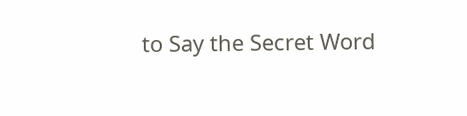to Say the Secret Word